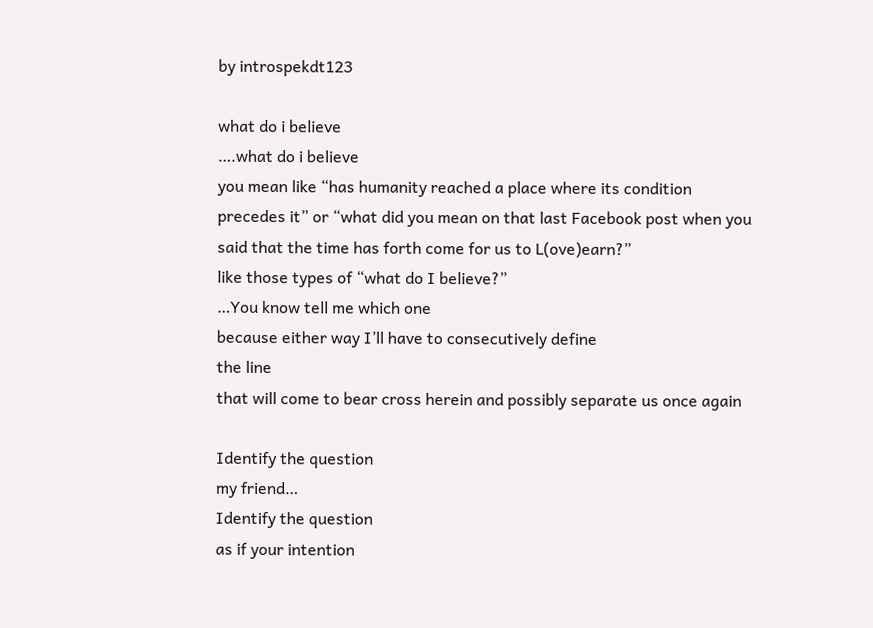by introspekdt123

what do i believe
….what do i believe
you mean like “has humanity reached a place where its condition precedes it” or “what did you mean on that last Facebook post when you said that the time has forth come for us to L(ove)earn?”
like those types of “what do I believe?”
…You know tell me which one
because either way I’ll have to consecutively define
the line
that will come to bear cross herein and possibly separate us once again

Identify the question
my friend…
Identify the question
as if your intention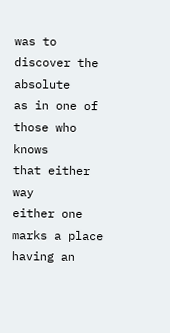was to discover the absolute
as in one of those who knows
that either way
either one
marks a place
having an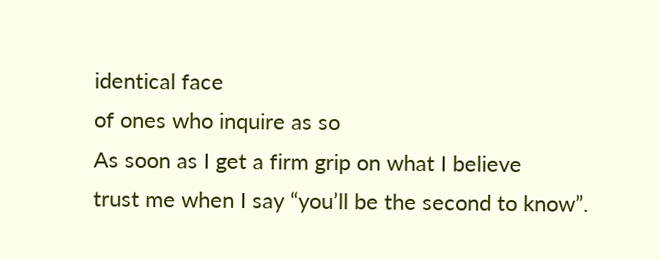identical face
of ones who inquire as so
As soon as I get a firm grip on what I believe
trust me when I say “you’ll be the second to know”.